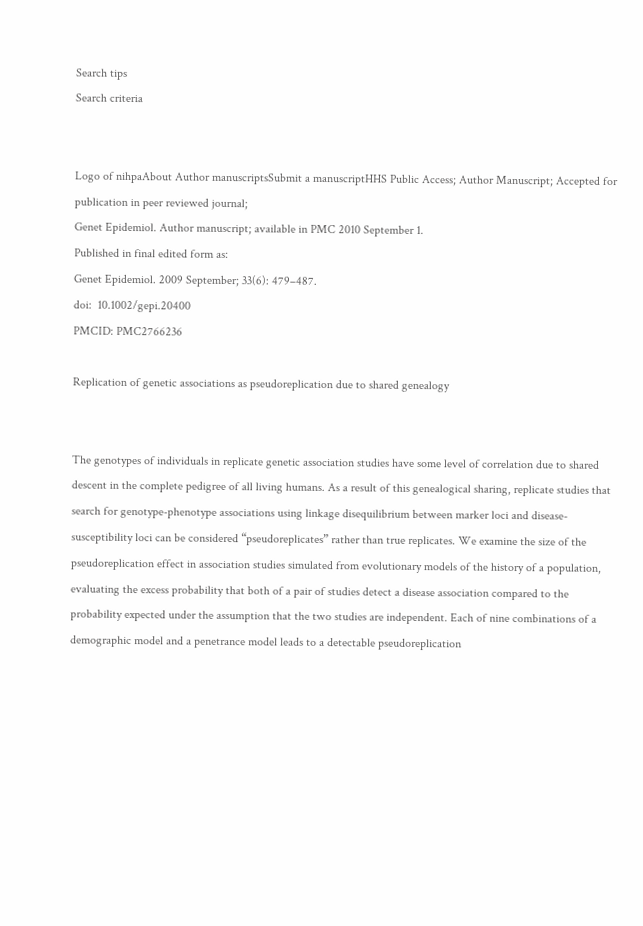Search tips
Search criteria


Logo of nihpaAbout Author manuscriptsSubmit a manuscriptHHS Public Access; Author Manuscript; Accepted for publication in peer reviewed journal;
Genet Epidemiol. Author manuscript; available in PMC 2010 September 1.
Published in final edited form as:
Genet Epidemiol. 2009 September; 33(6): 479–487.
doi:  10.1002/gepi.20400
PMCID: PMC2766236

Replication of genetic associations as pseudoreplication due to shared genealogy


The genotypes of individuals in replicate genetic association studies have some level of correlation due to shared descent in the complete pedigree of all living humans. As a result of this genealogical sharing, replicate studies that search for genotype-phenotype associations using linkage disequilibrium between marker loci and disease-susceptibility loci can be considered “pseudoreplicates” rather than true replicates. We examine the size of the pseudoreplication effect in association studies simulated from evolutionary models of the history of a population, evaluating the excess probability that both of a pair of studies detect a disease association compared to the probability expected under the assumption that the two studies are independent. Each of nine combinations of a demographic model and a penetrance model leads to a detectable pseudoreplication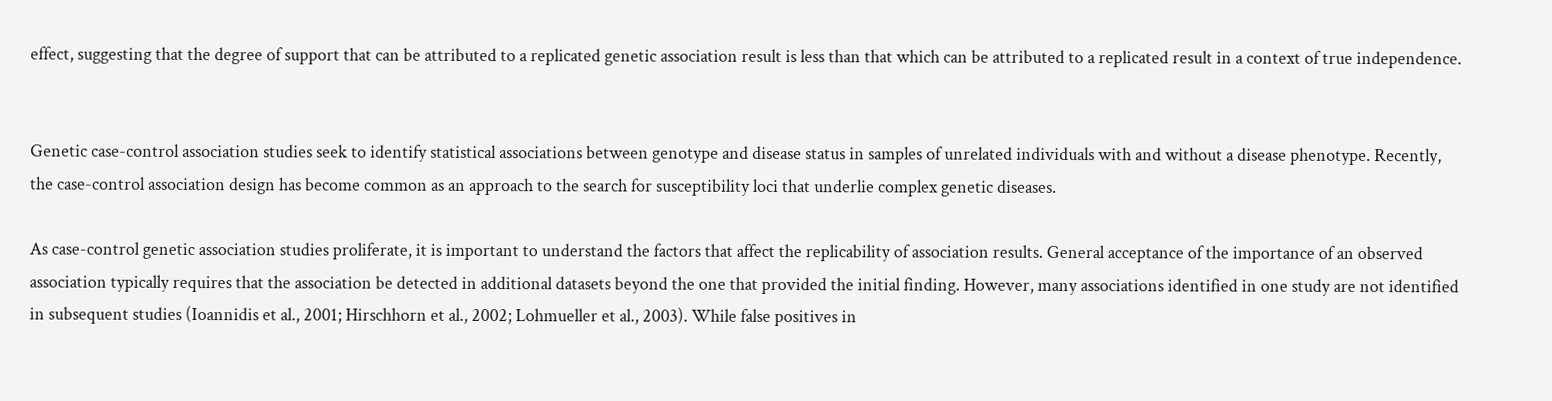effect, suggesting that the degree of support that can be attributed to a replicated genetic association result is less than that which can be attributed to a replicated result in a context of true independence.


Genetic case-control association studies seek to identify statistical associations between genotype and disease status in samples of unrelated individuals with and without a disease phenotype. Recently, the case-control association design has become common as an approach to the search for susceptibility loci that underlie complex genetic diseases.

As case-control genetic association studies proliferate, it is important to understand the factors that affect the replicability of association results. General acceptance of the importance of an observed association typically requires that the association be detected in additional datasets beyond the one that provided the initial finding. However, many associations identified in one study are not identified in subsequent studies (Ioannidis et al., 2001; Hirschhorn et al., 2002; Lohmueller et al., 2003). While false positives in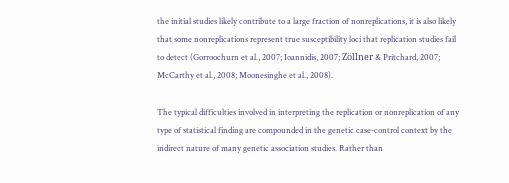the initial studies likely contribute to a large fraction of nonreplications, it is also likely that some nonreplications represent true susceptibility loci that replication studies fail to detect (Gorroochurn et al., 2007; Ioannidis, 2007; Zöllner & Pritchard, 2007; McCarthy et al., 2008; Moonesinghe et al., 2008).

The typical difficulties involved in interpreting the replication or nonreplication of any type of statistical finding are compounded in the genetic case-control context by the indirect nature of many genetic association studies. Rather than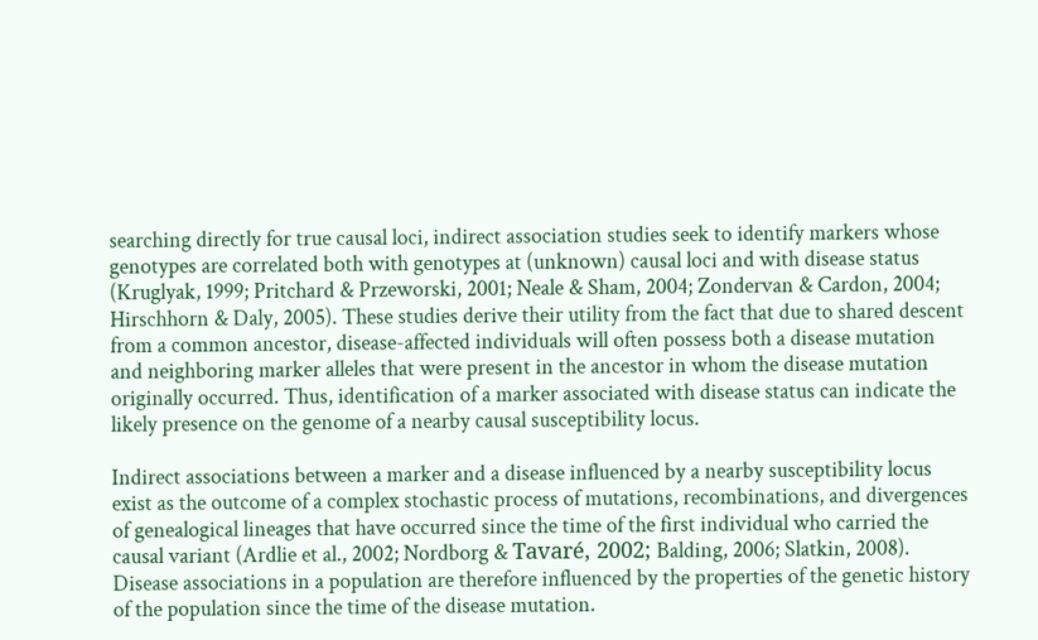searching directly for true causal loci, indirect association studies seek to identify markers whose genotypes are correlated both with genotypes at (unknown) causal loci and with disease status (Kruglyak, 1999; Pritchard & Przeworski, 2001; Neale & Sham, 2004; Zondervan & Cardon, 2004; Hirschhorn & Daly, 2005). These studies derive their utility from the fact that due to shared descent from a common ancestor, disease-affected individuals will often possess both a disease mutation and neighboring marker alleles that were present in the ancestor in whom the disease mutation originally occurred. Thus, identification of a marker associated with disease status can indicate the likely presence on the genome of a nearby causal susceptibility locus.

Indirect associations between a marker and a disease influenced by a nearby susceptibility locus exist as the outcome of a complex stochastic process of mutations, recombinations, and divergences of genealogical lineages that have occurred since the time of the first individual who carried the causal variant (Ardlie et al., 2002; Nordborg & Tavaré, 2002; Balding, 2006; Slatkin, 2008). Disease associations in a population are therefore influenced by the properties of the genetic history of the population since the time of the disease mutation.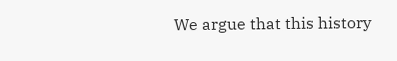We argue that this history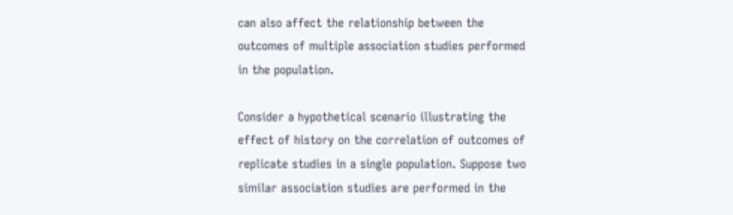can also affect the relationship between the outcomes of multiple association studies performed in the population.

Consider a hypothetical scenario illustrating the effect of history on the correlation of outcomes of replicate studies in a single population. Suppose two similar association studies are performed in the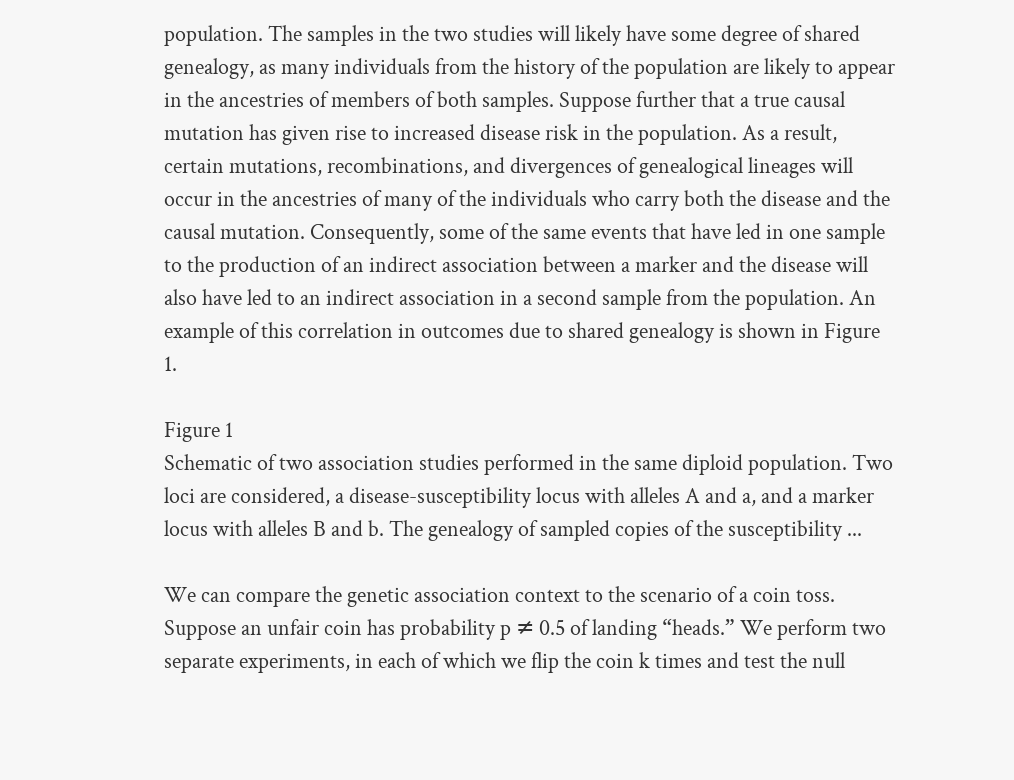population. The samples in the two studies will likely have some degree of shared genealogy, as many individuals from the history of the population are likely to appear in the ancestries of members of both samples. Suppose further that a true causal mutation has given rise to increased disease risk in the population. As a result, certain mutations, recombinations, and divergences of genealogical lineages will occur in the ancestries of many of the individuals who carry both the disease and the causal mutation. Consequently, some of the same events that have led in one sample to the production of an indirect association between a marker and the disease will also have led to an indirect association in a second sample from the population. An example of this correlation in outcomes due to shared genealogy is shown in Figure 1.

Figure 1
Schematic of two association studies performed in the same diploid population. Two loci are considered, a disease-susceptibility locus with alleles A and a, and a marker locus with alleles B and b. The genealogy of sampled copies of the susceptibility ...

We can compare the genetic association context to the scenario of a coin toss. Suppose an unfair coin has probability p ≠ 0.5 of landing “heads.” We perform two separate experiments, in each of which we flip the coin k times and test the null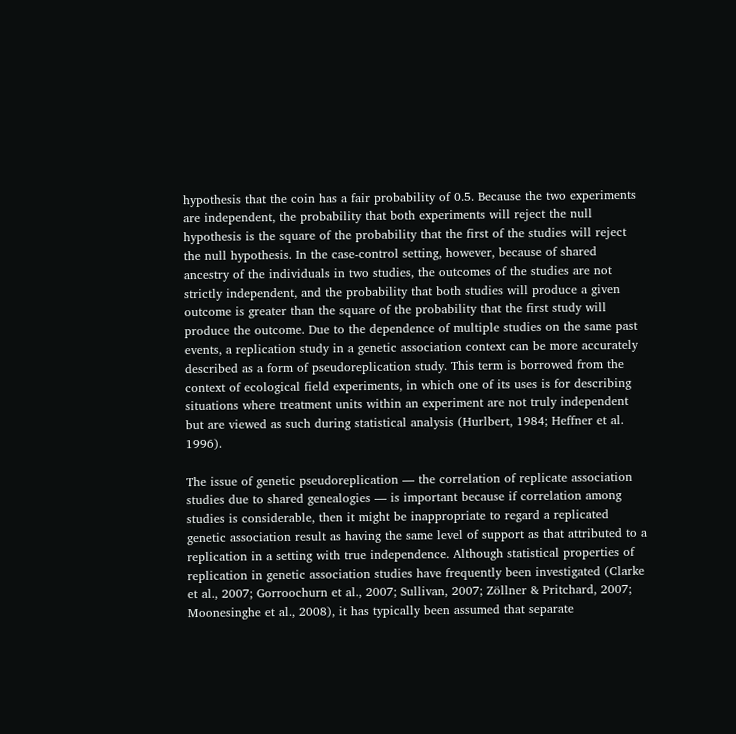hypothesis that the coin has a fair probability of 0.5. Because the two experiments are independent, the probability that both experiments will reject the null hypothesis is the square of the probability that the first of the studies will reject the null hypothesis. In the case-control setting, however, because of shared ancestry of the individuals in two studies, the outcomes of the studies are not strictly independent, and the probability that both studies will produce a given outcome is greater than the square of the probability that the first study will produce the outcome. Due to the dependence of multiple studies on the same past events, a replication study in a genetic association context can be more accurately described as a form of pseudoreplication study. This term is borrowed from the context of ecological field experiments, in which one of its uses is for describing situations where treatment units within an experiment are not truly independent but are viewed as such during statistical analysis (Hurlbert, 1984; Heffner et al. 1996).

The issue of genetic pseudoreplication — the correlation of replicate association studies due to shared genealogies — is important because if correlation among studies is considerable, then it might be inappropriate to regard a replicated genetic association result as having the same level of support as that attributed to a replication in a setting with true independence. Although statistical properties of replication in genetic association studies have frequently been investigated (Clarke et al., 2007; Gorroochurn et al., 2007; Sullivan, 2007; Zöllner & Pritchard, 2007; Moonesinghe et al., 2008), it has typically been assumed that separate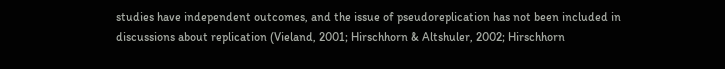studies have independent outcomes, and the issue of pseudoreplication has not been included in discussions about replication (Vieland, 2001; Hirschhorn & Altshuler, 2002; Hirschhorn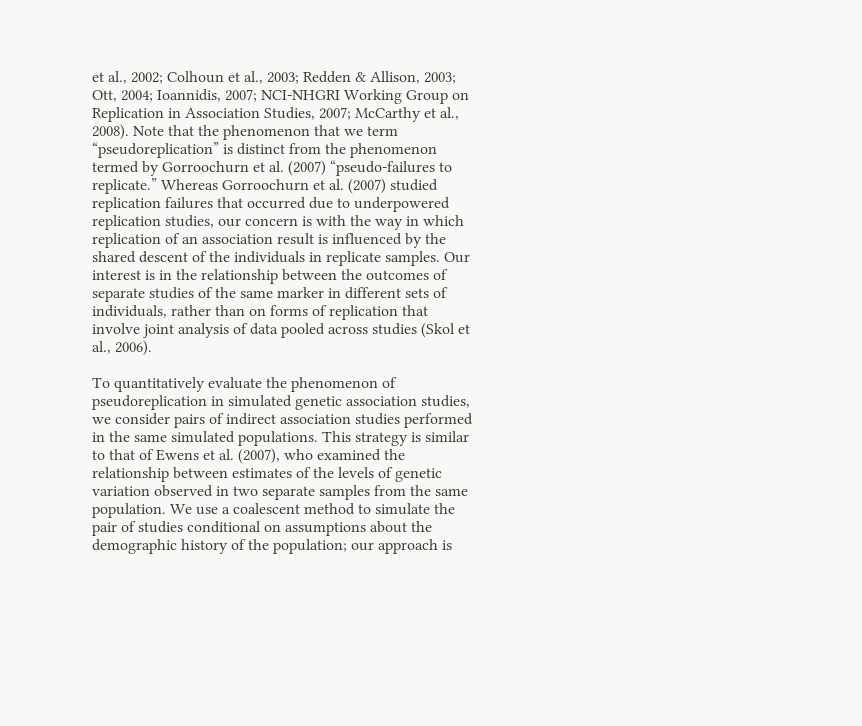et al., 2002; Colhoun et al., 2003; Redden & Allison, 2003; Ott, 2004; Ioannidis, 2007; NCI-NHGRI Working Group on Replication in Association Studies, 2007; McCarthy et al., 2008). Note that the phenomenon that we term “pseudoreplication” is distinct from the phenomenon termed by Gorroochurn et al. (2007) “pseudo-failures to replicate.” Whereas Gorroochurn et al. (2007) studied replication failures that occurred due to underpowered replication studies, our concern is with the way in which replication of an association result is influenced by the shared descent of the individuals in replicate samples. Our interest is in the relationship between the outcomes of separate studies of the same marker in different sets of individuals, rather than on forms of replication that involve joint analysis of data pooled across studies (Skol et al., 2006).

To quantitatively evaluate the phenomenon of pseudoreplication in simulated genetic association studies, we consider pairs of indirect association studies performed in the same simulated populations. This strategy is similar to that of Ewens et al. (2007), who examined the relationship between estimates of the levels of genetic variation observed in two separate samples from the same population. We use a coalescent method to simulate the pair of studies conditional on assumptions about the demographic history of the population; our approach is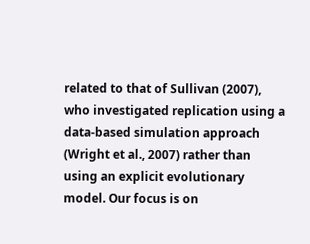related to that of Sullivan (2007), who investigated replication using a data-based simulation approach (Wright et al., 2007) rather than using an explicit evolutionary model. Our focus is on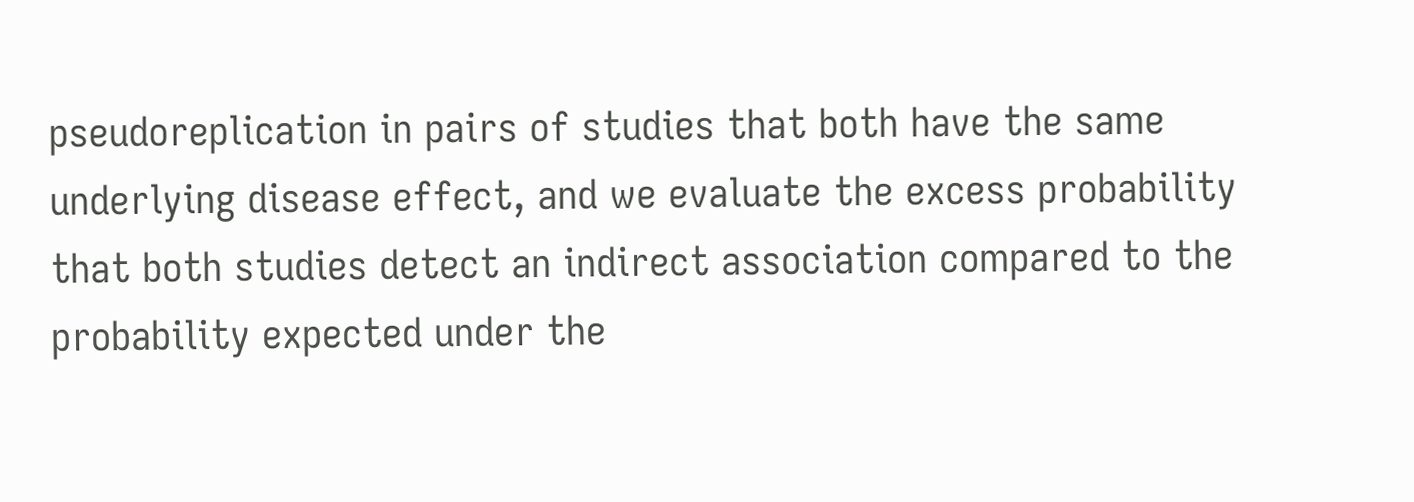pseudoreplication in pairs of studies that both have the same underlying disease effect, and we evaluate the excess probability that both studies detect an indirect association compared to the probability expected under the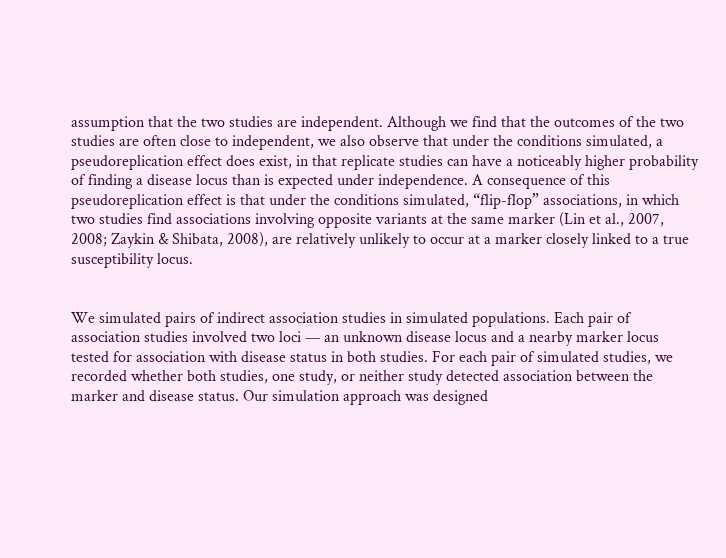assumption that the two studies are independent. Although we find that the outcomes of the two studies are often close to independent, we also observe that under the conditions simulated, a pseudoreplication effect does exist, in that replicate studies can have a noticeably higher probability of finding a disease locus than is expected under independence. A consequence of this pseudoreplication effect is that under the conditions simulated, “flip-flop” associations, in which two studies find associations involving opposite variants at the same marker (Lin et al., 2007, 2008; Zaykin & Shibata, 2008), are relatively unlikely to occur at a marker closely linked to a true susceptibility locus.


We simulated pairs of indirect association studies in simulated populations. Each pair of association studies involved two loci — an unknown disease locus and a nearby marker locus tested for association with disease status in both studies. For each pair of simulated studies, we recorded whether both studies, one study, or neither study detected association between the marker and disease status. Our simulation approach was designed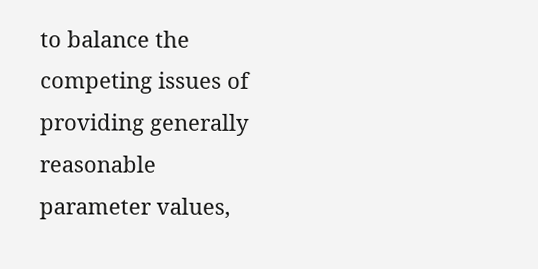to balance the competing issues of providing generally reasonable parameter values,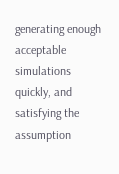generating enough acceptable simulations quickly, and satisfying the assumption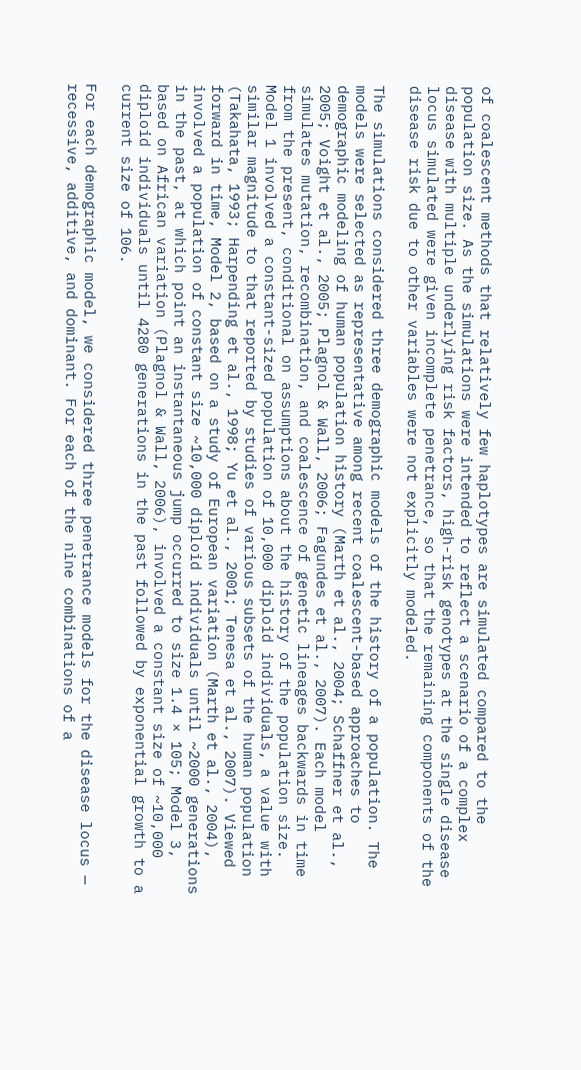of coalescent methods that relatively few haplotypes are simulated compared to the population size. As the simulations were intended to reflect a scenario of a complex disease with multiple underlying risk factors, high-risk genotypes at the single disease locus simulated were given incomplete penetrance, so that the remaining components of the disease risk due to other variables were not explicitly modeled.

The simulations considered three demographic models of the history of a population. The models were selected as representative among recent coalescent-based approaches to demographic modeling of human population history (Marth et al., 2004; Schaffner et al., 2005; Voight et al., 2005; Plagnol & Wall, 2006; Fagundes et al., 2007). Each model simulates mutation, recombination, and coalescence of genetic lineages backwards in time from the present, conditional on assumptions about the history of the population size. Model 1 involved a constant-sized population of 10,000 diploid individuals, a value with similar magnitude to that reported by studies of various subsets of the human population (Takahata, 1993; Harpending et al., 1998; Yu et al., 2001; Tenesa et al., 2007). Viewed forward in time, Model 2, based on a study of European variation (Marth et al., 2004), involved a population of constant size ~10,000 diploid individuals until ~2000 generations in the past, at which point an instantaneous jump occurred to size 1.4 × 105; Model 3, based on African variation (Plagnol & Wall, 2006), involved a constant size of ~10,000 diploid individuals until 4280 generations in the past followed by exponential growth to a current size of 106.

For each demographic model, we considered three penetrance models for the disease locus — recessive, additive, and dominant. For each of the nine combinations of a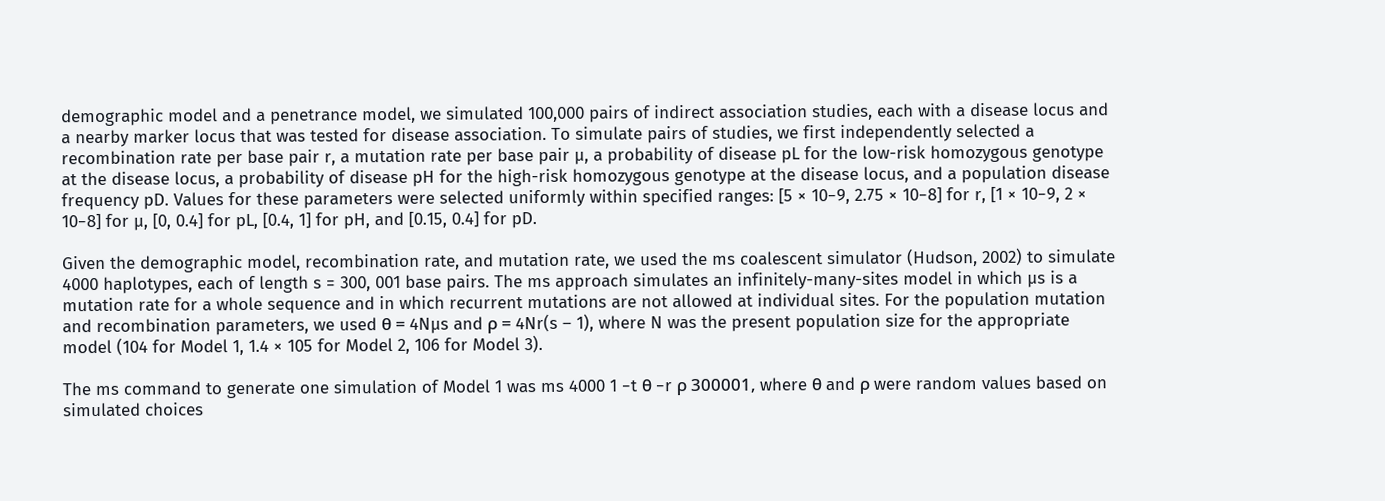demographic model and a penetrance model, we simulated 100,000 pairs of indirect association studies, each with a disease locus and a nearby marker locus that was tested for disease association. To simulate pairs of studies, we first independently selected a recombination rate per base pair r, a mutation rate per base pair µ, a probability of disease pL for the low-risk homozygous genotype at the disease locus, a probability of disease pH for the high-risk homozygous genotype at the disease locus, and a population disease frequency pD. Values for these parameters were selected uniformly within specified ranges: [5 × 10−9, 2.75 × 10−8] for r, [1 × 10−9, 2 × 10−8] for µ, [0, 0.4] for pL, [0.4, 1] for pH, and [0.15, 0.4] for pD.

Given the demographic model, recombination rate, and mutation rate, we used the ms coalescent simulator (Hudson, 2002) to simulate 4000 haplotypes, each of length s = 300, 001 base pairs. The ms approach simulates an infinitely-many-sites model in which µs is a mutation rate for a whole sequence and in which recurrent mutations are not allowed at individual sites. For the population mutation and recombination parameters, we used θ = 4Nµs and ρ = 4Nr(s – 1), where N was the present population size for the appropriate model (104 for Model 1, 1.4 × 105 for Model 2, 106 for Model 3).

The ms command to generate one simulation of Model 1 was ms 4000 1 −t θ −r ρ 300001, where θ and ρ were random values based on simulated choices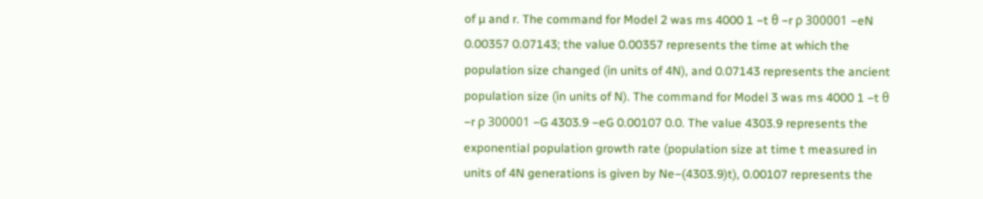of µ and r. The command for Model 2 was ms 4000 1 −t θ −r ρ 300001 −eN 0.00357 0.07143; the value 0.00357 represents the time at which the population size changed (in units of 4N), and 0.07143 represents the ancient population size (in units of N). The command for Model 3 was ms 4000 1 −t θ −r ρ 300001 −G 4303.9 −eG 0.00107 0.0. The value 4303.9 represents the exponential population growth rate (population size at time t measured in units of 4N generations is given by Ne−(4303.9)t), 0.00107 represents the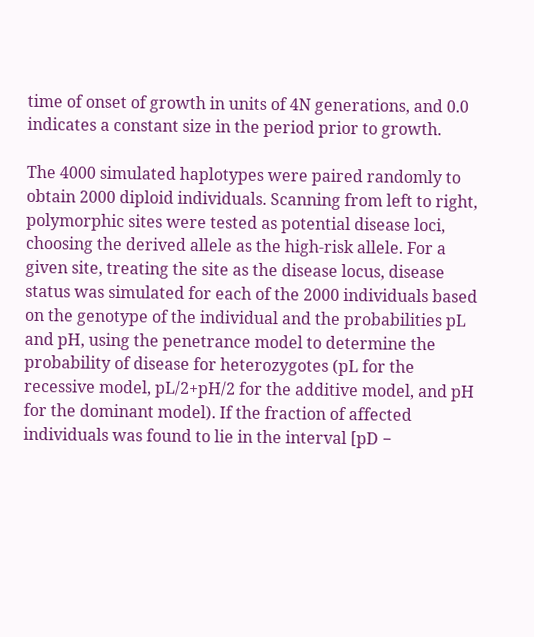time of onset of growth in units of 4N generations, and 0.0 indicates a constant size in the period prior to growth.

The 4000 simulated haplotypes were paired randomly to obtain 2000 diploid individuals. Scanning from left to right, polymorphic sites were tested as potential disease loci, choosing the derived allele as the high-risk allele. For a given site, treating the site as the disease locus, disease status was simulated for each of the 2000 individuals based on the genotype of the individual and the probabilities pL and pH, using the penetrance model to determine the probability of disease for heterozygotes (pL for the recessive model, pL/2+pH/2 for the additive model, and pH for the dominant model). If the fraction of affected individuals was found to lie in the interval [pD −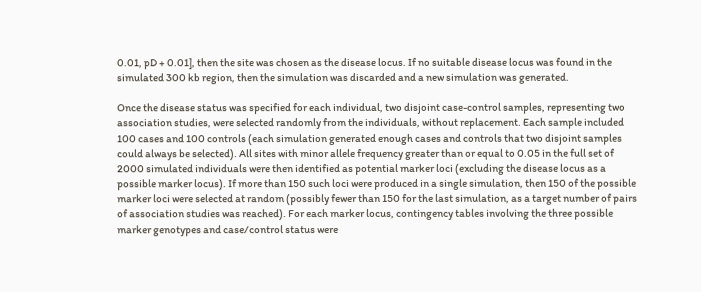0.01, pD + 0.01], then the site was chosen as the disease locus. If no suitable disease locus was found in the simulated 300 kb region, then the simulation was discarded and a new simulation was generated.

Once the disease status was specified for each individual, two disjoint case-control samples, representing two association studies, were selected randomly from the individuals, without replacement. Each sample included 100 cases and 100 controls (each simulation generated enough cases and controls that two disjoint samples could always be selected). All sites with minor allele frequency greater than or equal to 0.05 in the full set of 2000 simulated individuals were then identified as potential marker loci (excluding the disease locus as a possible marker locus). If more than 150 such loci were produced in a single simulation, then 150 of the possible marker loci were selected at random (possibly fewer than 150 for the last simulation, as a target number of pairs of association studies was reached). For each marker locus, contingency tables involving the three possible marker genotypes and case/control status were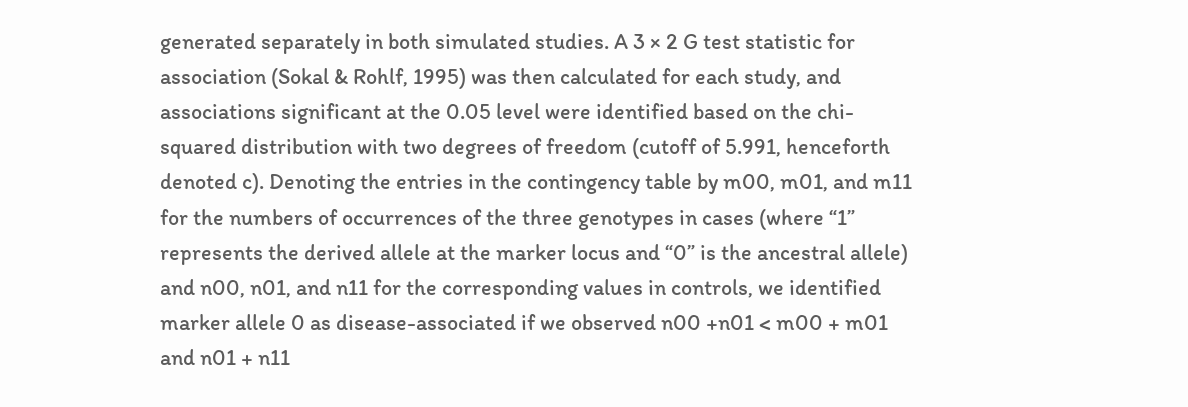generated separately in both simulated studies. A 3 × 2 G test statistic for association (Sokal & Rohlf, 1995) was then calculated for each study, and associations significant at the 0.05 level were identified based on the chi-squared distribution with two degrees of freedom (cutoff of 5.991, henceforth denoted c). Denoting the entries in the contingency table by m00, m01, and m11 for the numbers of occurrences of the three genotypes in cases (where “1” represents the derived allele at the marker locus and “0” is the ancestral allele) and n00, n01, and n11 for the corresponding values in controls, we identified marker allele 0 as disease-associated if we observed n00 +n01 < m00 + m01 and n01 + n11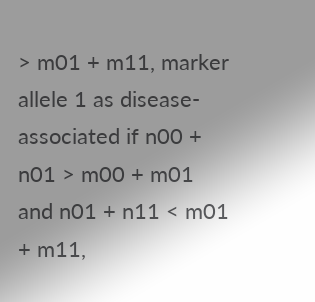> m01 + m11, marker allele 1 as disease-associated if n00 + n01 > m00 + m01 and n01 + n11 < m01 + m11,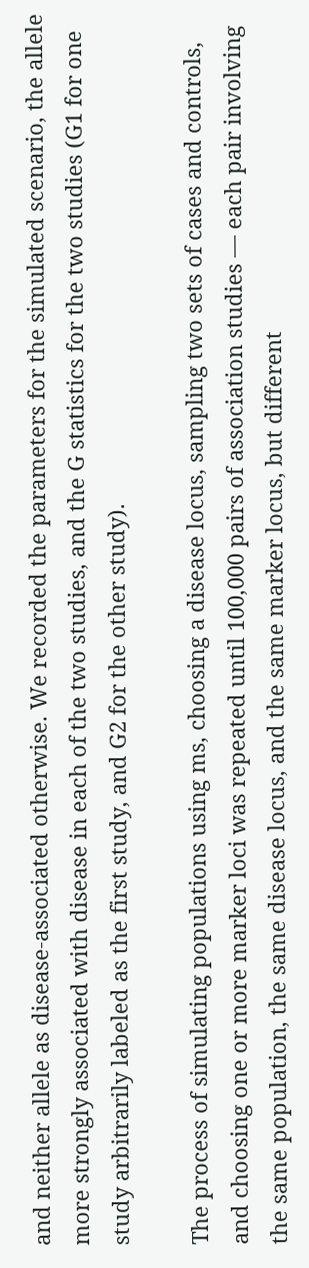and neither allele as disease-associated otherwise. We recorded the parameters for the simulated scenario, the allele more strongly associated with disease in each of the two studies, and the G statistics for the two studies (G1 for one study arbitrarily labeled as the first study, and G2 for the other study).

The process of simulating populations using ms, choosing a disease locus, sampling two sets of cases and controls, and choosing one or more marker loci was repeated until 100,000 pairs of association studies — each pair involving the same population, the same disease locus, and the same marker locus, but different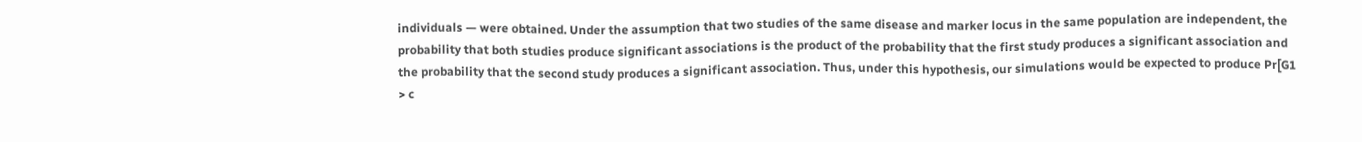individuals — were obtained. Under the assumption that two studies of the same disease and marker locus in the same population are independent, the probability that both studies produce significant associations is the product of the probability that the first study produces a significant association and the probability that the second study produces a significant association. Thus, under this hypothesis, our simulations would be expected to produce Pr[G1 > c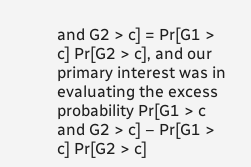and G2 > c] = Pr[G1 > c] Pr[G2 > c], and our primary interest was in evaluating the excess probability Pr[G1 > c and G2 > c] – Pr[G1 > c] Pr[G2 > c]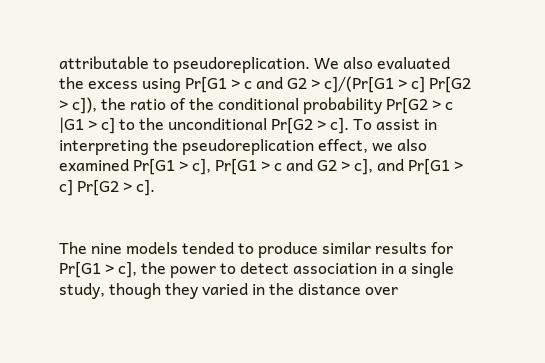attributable to pseudoreplication. We also evaluated the excess using Pr[G1 > c and G2 > c]/(Pr[G1 > c] Pr[G2 > c]), the ratio of the conditional probability Pr[G2 > c |G1 > c] to the unconditional Pr[G2 > c]. To assist in interpreting the pseudoreplication effect, we also examined Pr[G1 > c], Pr[G1 > c and G2 > c], and Pr[G1 > c] Pr[G2 > c].


The nine models tended to produce similar results for Pr[G1 > c], the power to detect association in a single study, though they varied in the distance over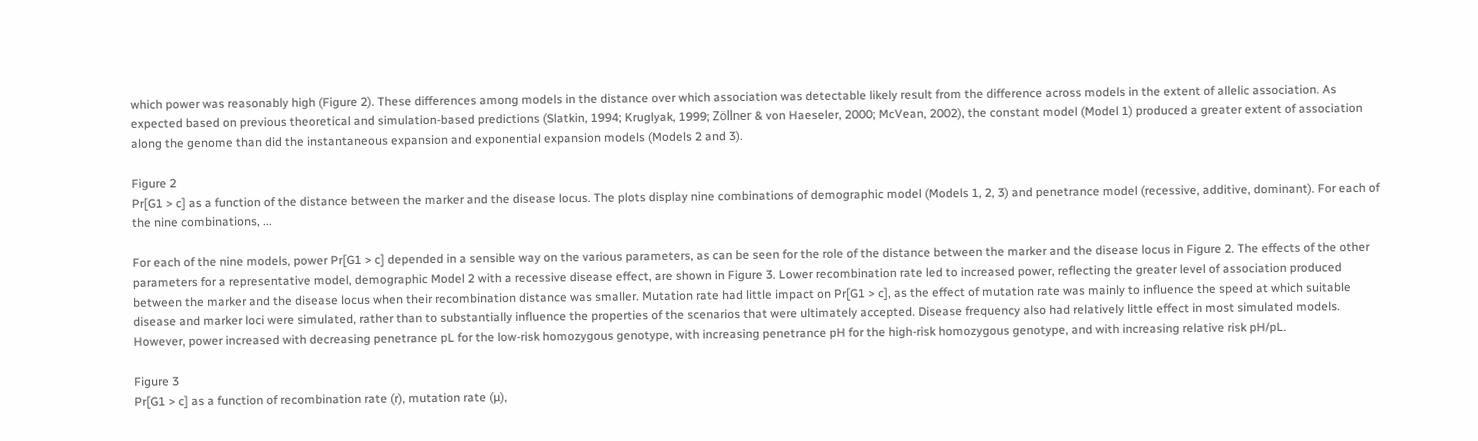which power was reasonably high (Figure 2). These differences among models in the distance over which association was detectable likely result from the difference across models in the extent of allelic association. As expected based on previous theoretical and simulation-based predictions (Slatkin, 1994; Kruglyak, 1999; Zöllner & von Haeseler, 2000; McVean, 2002), the constant model (Model 1) produced a greater extent of association along the genome than did the instantaneous expansion and exponential expansion models (Models 2 and 3).

Figure 2
Pr[G1 > c] as a function of the distance between the marker and the disease locus. The plots display nine combinations of demographic model (Models 1, 2, 3) and penetrance model (recessive, additive, dominant). For each of the nine combinations, ...

For each of the nine models, power Pr[G1 > c] depended in a sensible way on the various parameters, as can be seen for the role of the distance between the marker and the disease locus in Figure 2. The effects of the other parameters for a representative model, demographic Model 2 with a recessive disease effect, are shown in Figure 3. Lower recombination rate led to increased power, reflecting the greater level of association produced between the marker and the disease locus when their recombination distance was smaller. Mutation rate had little impact on Pr[G1 > c], as the effect of mutation rate was mainly to influence the speed at which suitable disease and marker loci were simulated, rather than to substantially influence the properties of the scenarios that were ultimately accepted. Disease frequency also had relatively little effect in most simulated models. However, power increased with decreasing penetrance pL for the low-risk homozygous genotype, with increasing penetrance pH for the high-risk homozygous genotype, and with increasing relative risk pH/pL.

Figure 3
Pr[G1 > c] as a function of recombination rate (r), mutation rate (µ),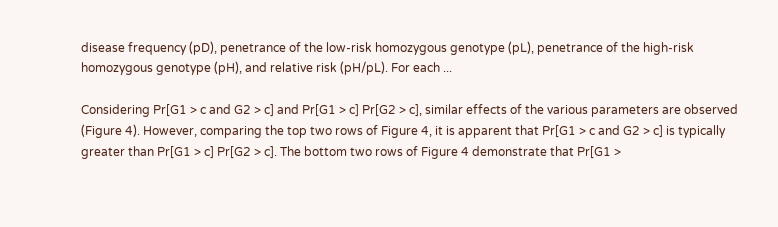disease frequency (pD), penetrance of the low-risk homozygous genotype (pL), penetrance of the high-risk homozygous genotype (pH), and relative risk (pH/pL). For each ...

Considering Pr[G1 > c and G2 > c] and Pr[G1 > c] Pr[G2 > c], similar effects of the various parameters are observed (Figure 4). However, comparing the top two rows of Figure 4, it is apparent that Pr[G1 > c and G2 > c] is typically greater than Pr[G1 > c] Pr[G2 > c]. The bottom two rows of Figure 4 demonstrate that Pr[G1 >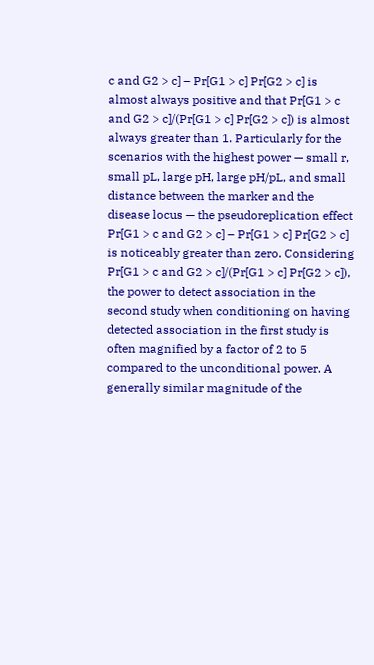c and G2 > c] – Pr[G1 > c] Pr[G2 > c] is almost always positive and that Pr[G1 > c and G2 > c]/(Pr[G1 > c] Pr[G2 > c]) is almost always greater than 1. Particularly for the scenarios with the highest power — small r, small pL, large pH, large pH/pL, and small distance between the marker and the disease locus — the pseudoreplication effect Pr[G1 > c and G2 > c] – Pr[G1 > c] Pr[G2 > c] is noticeably greater than zero. Considering Pr[G1 > c and G2 > c]/(Pr[G1 > c] Pr[G2 > c]), the power to detect association in the second study when conditioning on having detected association in the first study is often magnified by a factor of 2 to 5 compared to the unconditional power. A generally similar magnitude of the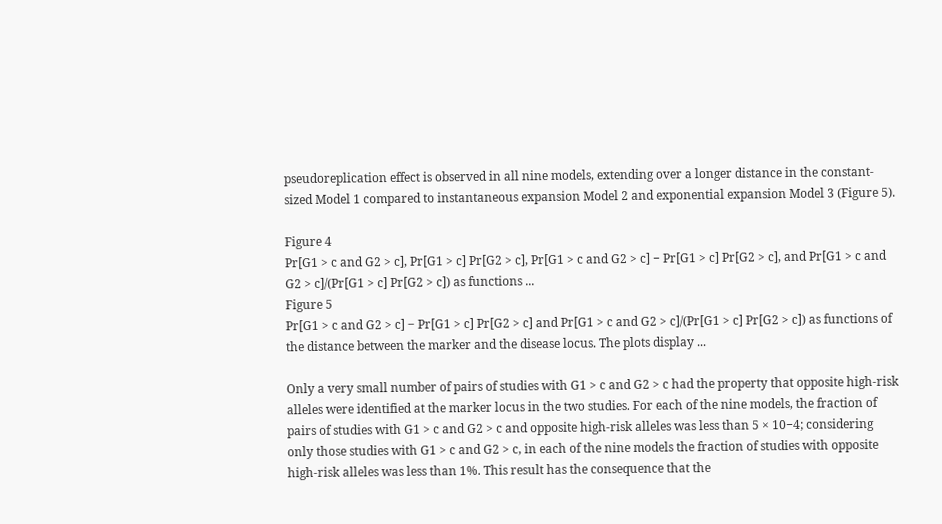pseudoreplication effect is observed in all nine models, extending over a longer distance in the constant-sized Model 1 compared to instantaneous expansion Model 2 and exponential expansion Model 3 (Figure 5).

Figure 4
Pr[G1 > c and G2 > c], Pr[G1 > c] Pr[G2 > c], Pr[G1 > c and G2 > c] − Pr[G1 > c] Pr[G2 > c], and Pr[G1 > c and G2 > c]/(Pr[G1 > c] Pr[G2 > c]) as functions ...
Figure 5
Pr[G1 > c and G2 > c] ‒ Pr[G1 > c] Pr[G2 > c] and Pr[G1 > c and G2 > c]/(Pr[G1 > c] Pr[G2 > c]) as functions of the distance between the marker and the disease locus. The plots display ...

Only a very small number of pairs of studies with G1 > c and G2 > c had the property that opposite high-risk alleles were identified at the marker locus in the two studies. For each of the nine models, the fraction of pairs of studies with G1 > c and G2 > c and opposite high-risk alleles was less than 5 × 10−4; considering only those studies with G1 > c and G2 > c, in each of the nine models the fraction of studies with opposite high-risk alleles was less than 1%. This result has the consequence that the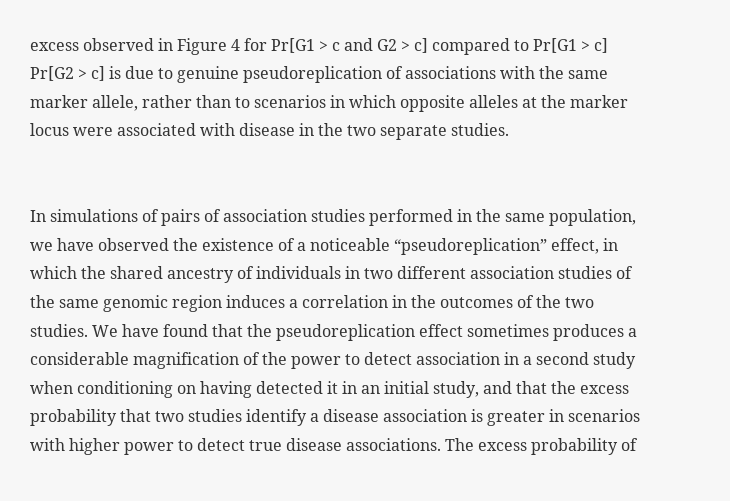excess observed in Figure 4 for Pr[G1 > c and G2 > c] compared to Pr[G1 > c] Pr[G2 > c] is due to genuine pseudoreplication of associations with the same marker allele, rather than to scenarios in which opposite alleles at the marker locus were associated with disease in the two separate studies.


In simulations of pairs of association studies performed in the same population, we have observed the existence of a noticeable “pseudoreplication” effect, in which the shared ancestry of individuals in two different association studies of the same genomic region induces a correlation in the outcomes of the two studies. We have found that the pseudoreplication effect sometimes produces a considerable magnification of the power to detect association in a second study when conditioning on having detected it in an initial study, and that the excess probability that two studies identify a disease association is greater in scenarios with higher power to detect true disease associations. The excess probability of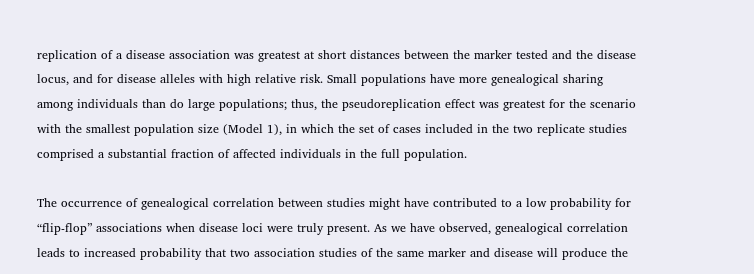replication of a disease association was greatest at short distances between the marker tested and the disease locus, and for disease alleles with high relative risk. Small populations have more genealogical sharing among individuals than do large populations; thus, the pseudoreplication effect was greatest for the scenario with the smallest population size (Model 1), in which the set of cases included in the two replicate studies comprised a substantial fraction of affected individuals in the full population.

The occurrence of genealogical correlation between studies might have contributed to a low probability for “flip-flop” associations when disease loci were truly present. As we have observed, genealogical correlation leads to increased probability that two association studies of the same marker and disease will produce the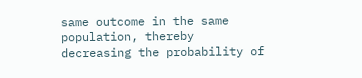same outcome in the same population, thereby decreasing the probability of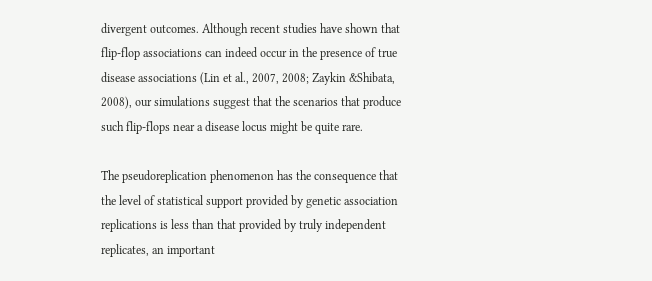divergent outcomes. Although recent studies have shown that flip-flop associations can indeed occur in the presence of true disease associations (Lin et al., 2007, 2008; Zaykin &Shibata, 2008), our simulations suggest that the scenarios that produce such flip-flops near a disease locus might be quite rare.

The pseudoreplication phenomenon has the consequence that the level of statistical support provided by genetic association replications is less than that provided by truly independent replicates, an important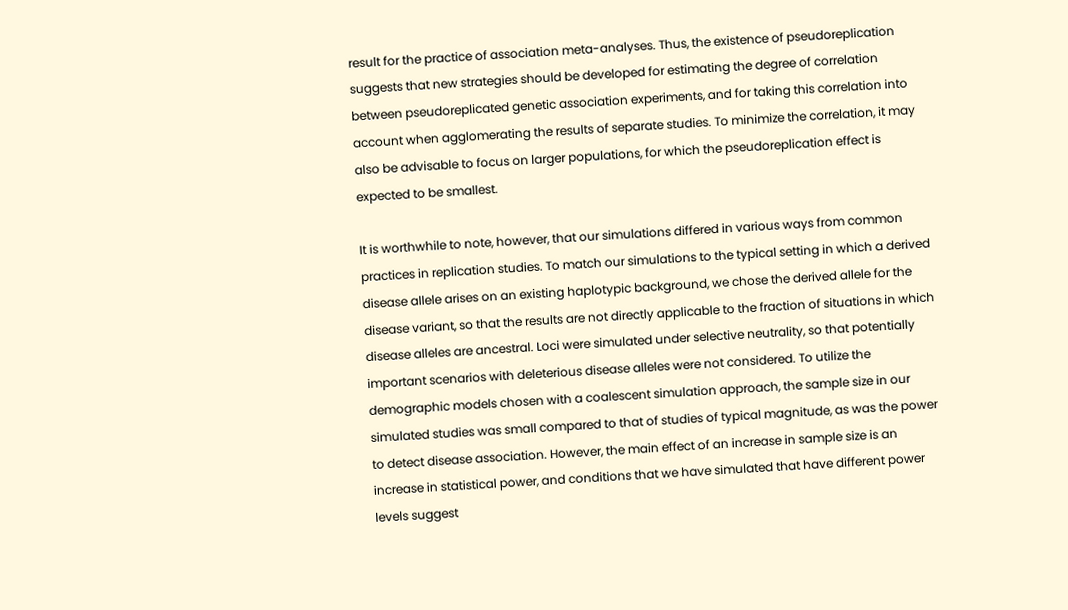result for the practice of association meta-analyses. Thus, the existence of pseudoreplication suggests that new strategies should be developed for estimating the degree of correlation between pseudoreplicated genetic association experiments, and for taking this correlation into account when agglomerating the results of separate studies. To minimize the correlation, it may also be advisable to focus on larger populations, for which the pseudoreplication effect is expected to be smallest.

It is worthwhile to note, however, that our simulations differed in various ways from common practices in replication studies. To match our simulations to the typical setting in which a derived disease allele arises on an existing haplotypic background, we chose the derived allele for the disease variant, so that the results are not directly applicable to the fraction of situations in which disease alleles are ancestral. Loci were simulated under selective neutrality, so that potentially important scenarios with deleterious disease alleles were not considered. To utilize the demographic models chosen with a coalescent simulation approach, the sample size in our simulated studies was small compared to that of studies of typical magnitude, as was the power to detect disease association. However, the main effect of an increase in sample size is an increase in statistical power, and conditions that we have simulated that have different power levels suggest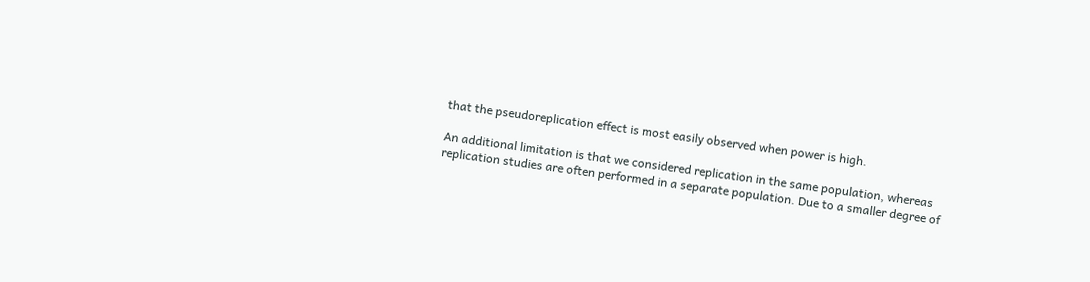that the pseudoreplication effect is most easily observed when power is high.

An additional limitation is that we considered replication in the same population, whereas replication studies are often performed in a separate population. Due to a smaller degree of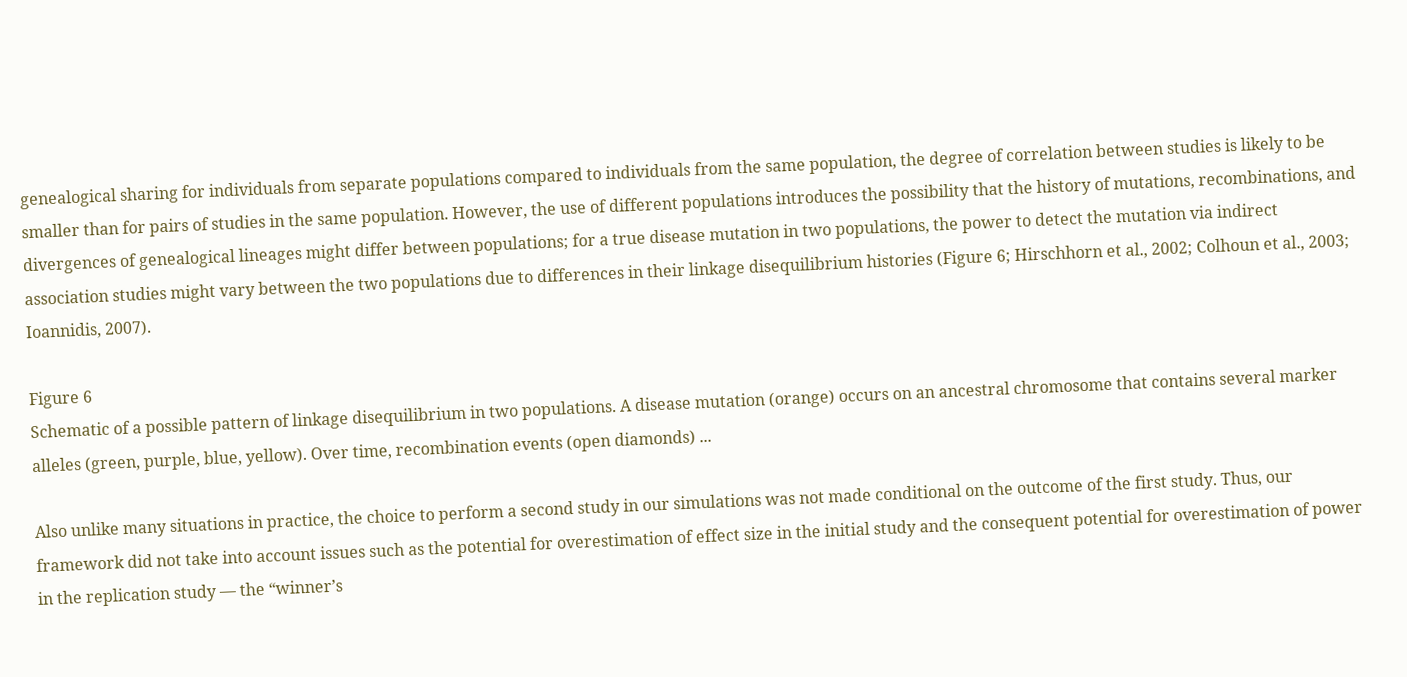genealogical sharing for individuals from separate populations compared to individuals from the same population, the degree of correlation between studies is likely to be smaller than for pairs of studies in the same population. However, the use of different populations introduces the possibility that the history of mutations, recombinations, and divergences of genealogical lineages might differ between populations; for a true disease mutation in two populations, the power to detect the mutation via indirect association studies might vary between the two populations due to differences in their linkage disequilibrium histories (Figure 6; Hirschhorn et al., 2002; Colhoun et al., 2003; Ioannidis, 2007).

Figure 6
Schematic of a possible pattern of linkage disequilibrium in two populations. A disease mutation (orange) occurs on an ancestral chromosome that contains several marker alleles (green, purple, blue, yellow). Over time, recombination events (open diamonds) ...

Also unlike many situations in practice, the choice to perform a second study in our simulations was not made conditional on the outcome of the first study. Thus, our framework did not take into account issues such as the potential for overestimation of effect size in the initial study and the consequent potential for overestimation of power in the replication study — the “winner’s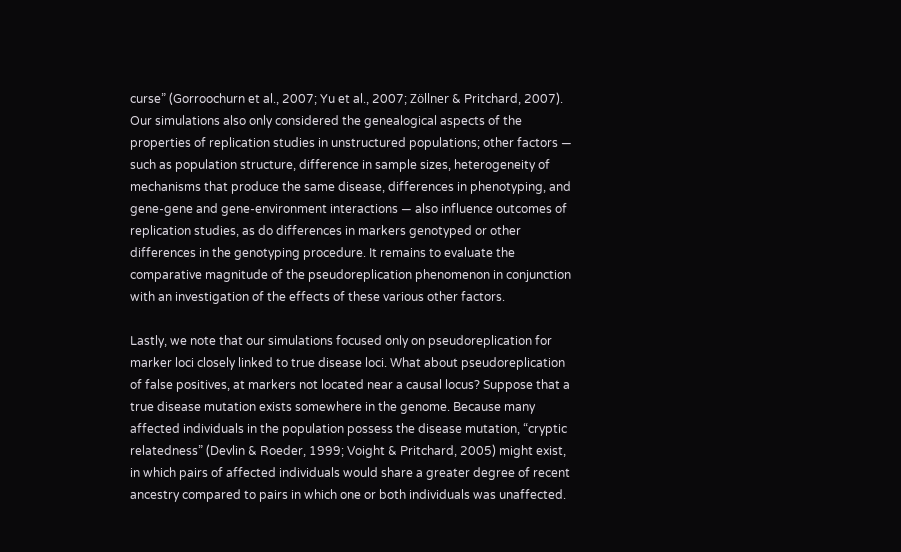curse” (Gorroochurn et al., 2007; Yu et al., 2007; Zöllner & Pritchard, 2007). Our simulations also only considered the genealogical aspects of the properties of replication studies in unstructured populations; other factors — such as population structure, difference in sample sizes, heterogeneity of mechanisms that produce the same disease, differences in phenotyping, and gene-gene and gene-environment interactions — also influence outcomes of replication studies, as do differences in markers genotyped or other differences in the genotyping procedure. It remains to evaluate the comparative magnitude of the pseudoreplication phenomenon in conjunction with an investigation of the effects of these various other factors.

Lastly, we note that our simulations focused only on pseudoreplication for marker loci closely linked to true disease loci. What about pseudoreplication of false positives, at markers not located near a causal locus? Suppose that a true disease mutation exists somewhere in the genome. Because many affected individuals in the population possess the disease mutation, “cryptic relatedness” (Devlin & Roeder, 1999; Voight & Pritchard, 2005) might exist, in which pairs of affected individuals would share a greater degree of recent ancestry compared to pairs in which one or both individuals was unaffected.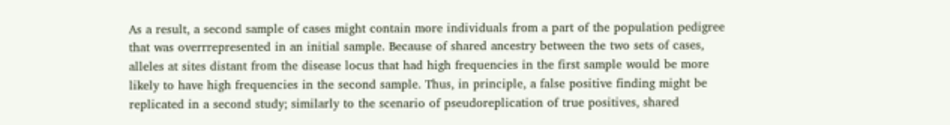As a result, a second sample of cases might contain more individuals from a part of the population pedigree that was overrrepresented in an initial sample. Because of shared ancestry between the two sets of cases, alleles at sites distant from the disease locus that had high frequencies in the first sample would be more likely to have high frequencies in the second sample. Thus, in principle, a false positive finding might be replicated in a second study; similarly to the scenario of pseudoreplication of true positives, shared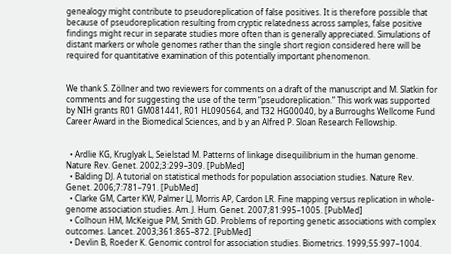genealogy might contribute to pseudoreplication of false positives. It is therefore possible that because of pseudoreplication resulting from cryptic relatedness across samples, false positive findings might recur in separate studies more often than is generally appreciated. Simulations of distant markers or whole genomes rather than the single short region considered here will be required for quantitative examination of this potentially important phenomenon.


We thank S. Zöllner and two reviewers for comments on a draft of the manuscript and M. Slatkin for comments and for suggesting the use of the term “pseudoreplication.” This work was supported by NIH grants R01 GM081441, R01 HL090564, and T32 HG00040, by a Burroughs Wellcome Fund Career Award in the Biomedical Sciences, and b y an Alfred P. Sloan Research Fellowship.


  • Ardlie KG, Kruglyak L, Seielstad M. Patterns of linkage disequilibrium in the human genome. Nature Rev. Genet. 2002;3:299–309. [PubMed]
  • Balding DJ. A tutorial on statistical methods for population association studies. Nature Rev. Genet. 2006;7:781–791. [PubMed]
  • Clarke GM, Carter KW, Palmer LJ, Morris AP, Cardon LR. Fine mapping versus replication in whole-genome association studies. Am. J. Hum. Genet. 2007;81:995–1005. [PubMed]
  • Colhoun HM, McKeigue PM, Smith GD. Problems of reporting genetic associations with complex outcomes. Lancet. 2003;361:865–872. [PubMed]
  • Devlin B, Roeder K. Genomic control for association studies. Biometrics. 1999;55:997–1004.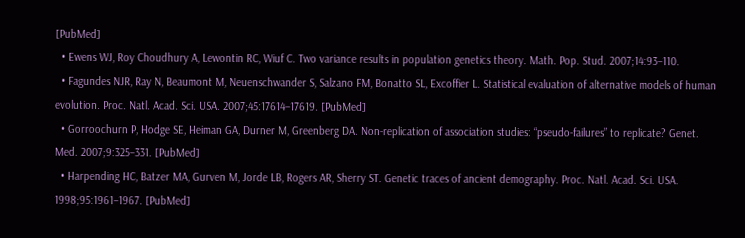[PubMed]
  • Ewens WJ, Roy Choudhury A, Lewontin RC, Wiuf C. Two variance results in population genetics theory. Math. Pop. Stud. 2007;14:93–110.
  • Fagundes NJR, Ray N, Beaumont M, Neuenschwander S, Salzano FM, Bonatto SL, Excoffier L. Statistical evaluation of alternative models of human evolution. Proc. Natl. Acad. Sci. USA. 2007;45:17614–17619. [PubMed]
  • Gorroochurn P, Hodge SE, Heiman GA, Durner M, Greenberg DA. Non-replication of association studies: “pseudo-failures” to replicate? Genet. Med. 2007;9:325–331. [PubMed]
  • Harpending HC, Batzer MA, Gurven M, Jorde LB, Rogers AR, Sherry ST. Genetic traces of ancient demography. Proc. Natl. Acad. Sci. USA. 1998;95:1961–1967. [PubMed]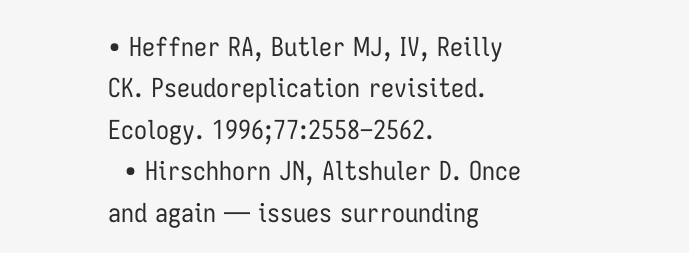• Heffner RA, Butler MJ, IV, Reilly CK. Pseudoreplication revisited. Ecology. 1996;77:2558–2562.
  • Hirschhorn JN, Altshuler D. Once and again — issues surrounding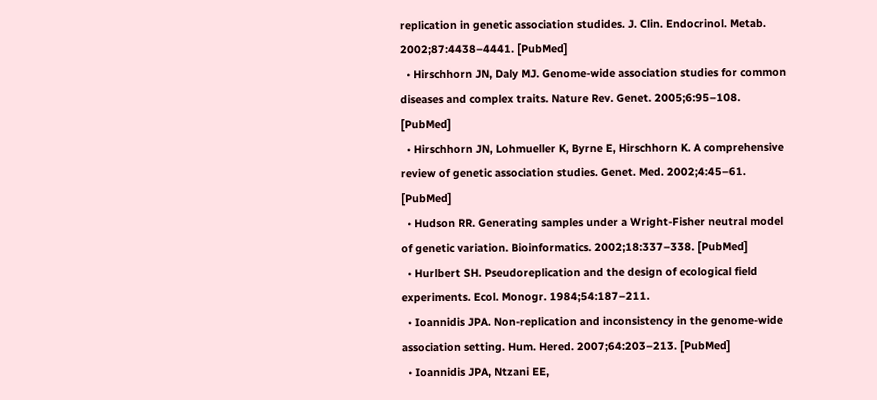replication in genetic association studides. J. Clin. Endocrinol. Metab. 2002;87:4438–4441. [PubMed]
  • Hirschhorn JN, Daly MJ. Genome-wide association studies for common diseases and complex traits. Nature Rev. Genet. 2005;6:95–108. [PubMed]
  • Hirschhorn JN, Lohmueller K, Byrne E, Hirschhorn K. A comprehensive review of genetic association studies. Genet. Med. 2002;4:45–61. [PubMed]
  • Hudson RR. Generating samples under a Wright-Fisher neutral model of genetic variation. Bioinformatics. 2002;18:337–338. [PubMed]
  • Hurlbert SH. Pseudoreplication and the design of ecological field experiments. Ecol. Monogr. 1984;54:187–211.
  • Ioannidis JPA. Non-replication and inconsistency in the genome-wide association setting. Hum. Hered. 2007;64:203–213. [PubMed]
  • Ioannidis JPA, Ntzani EE,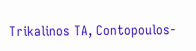Trikalinos TA, Contopoulos-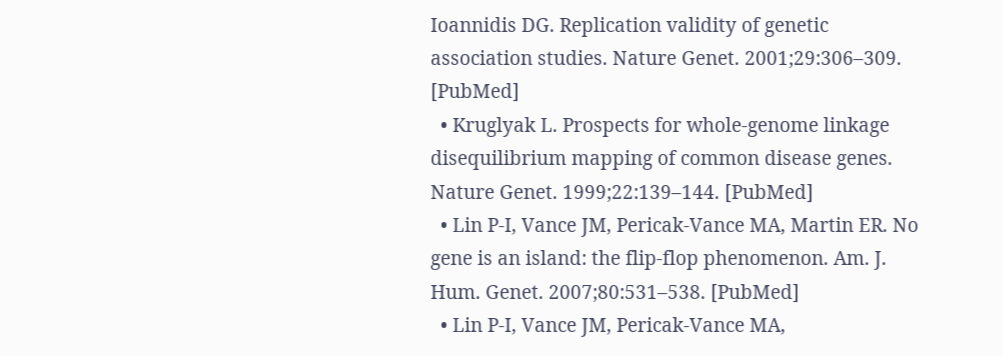Ioannidis DG. Replication validity of genetic association studies. Nature Genet. 2001;29:306–309. [PubMed]
  • Kruglyak L. Prospects for whole-genome linkage disequilibrium mapping of common disease genes. Nature Genet. 1999;22:139–144. [PubMed]
  • Lin P-I, Vance JM, Pericak-Vance MA, Martin ER. No gene is an island: the flip-flop phenomenon. Am. J. Hum. Genet. 2007;80:531–538. [PubMed]
  • Lin P-I, Vance JM, Pericak-Vance MA,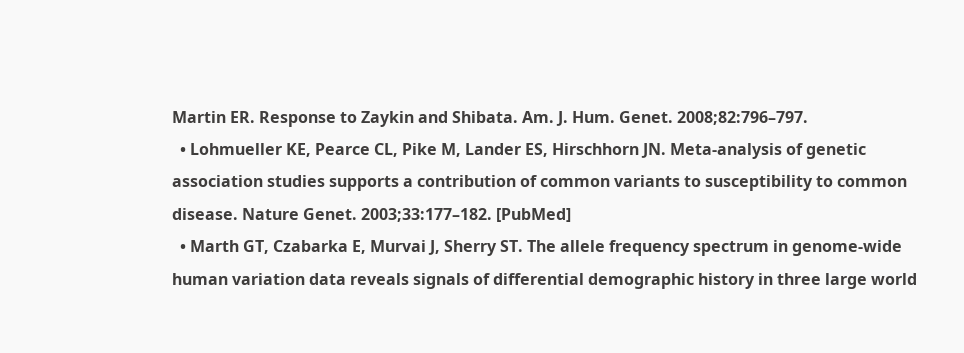Martin ER. Response to Zaykin and Shibata. Am. J. Hum. Genet. 2008;82:796–797.
  • Lohmueller KE, Pearce CL, Pike M, Lander ES, Hirschhorn JN. Meta-analysis of genetic association studies supports a contribution of common variants to susceptibility to common disease. Nature Genet. 2003;33:177–182. [PubMed]
  • Marth GT, Czabarka E, Murvai J, Sherry ST. The allele frequency spectrum in genome-wide human variation data reveals signals of differential demographic history in three large world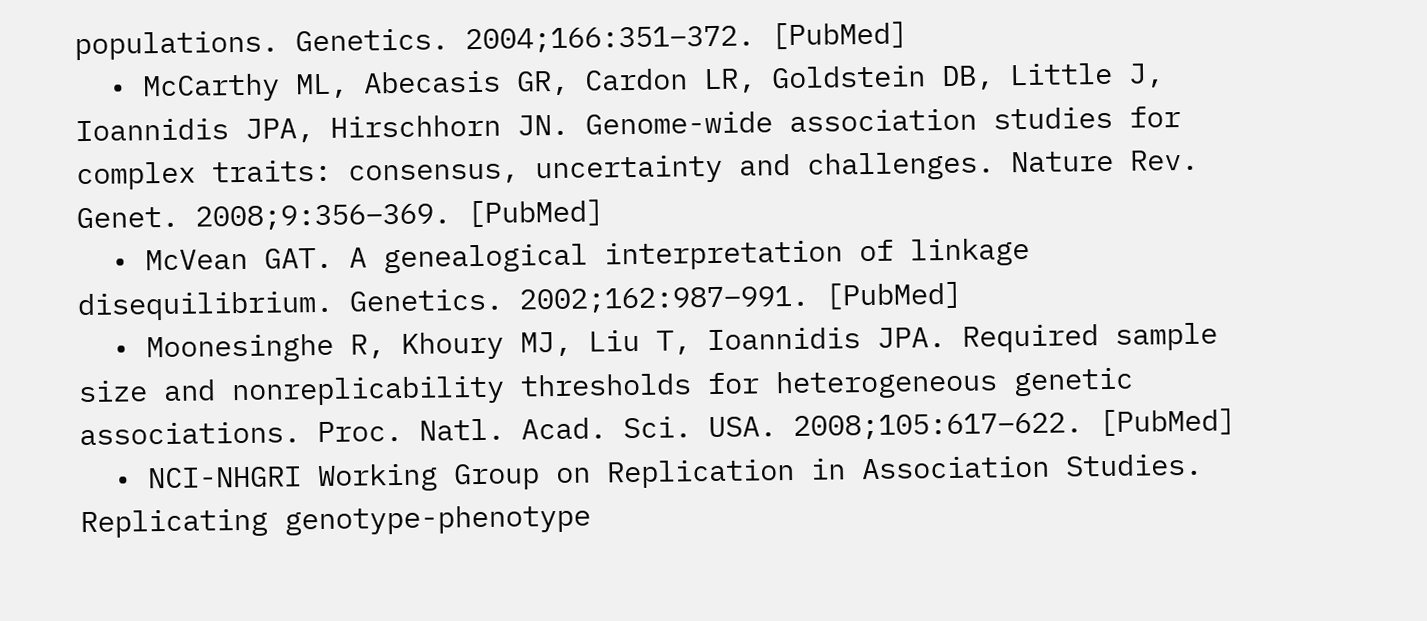populations. Genetics. 2004;166:351–372. [PubMed]
  • McCarthy ML, Abecasis GR, Cardon LR, Goldstein DB, Little J, Ioannidis JPA, Hirschhorn JN. Genome-wide association studies for complex traits: consensus, uncertainty and challenges. Nature Rev. Genet. 2008;9:356–369. [PubMed]
  • McVean GAT. A genealogical interpretation of linkage disequilibrium. Genetics. 2002;162:987–991. [PubMed]
  • Moonesinghe R, Khoury MJ, Liu T, Ioannidis JPA. Required sample size and nonreplicability thresholds for heterogeneous genetic associations. Proc. Natl. Acad. Sci. USA. 2008;105:617–622. [PubMed]
  • NCI-NHGRI Working Group on Replication in Association Studies. Replicating genotype-phenotype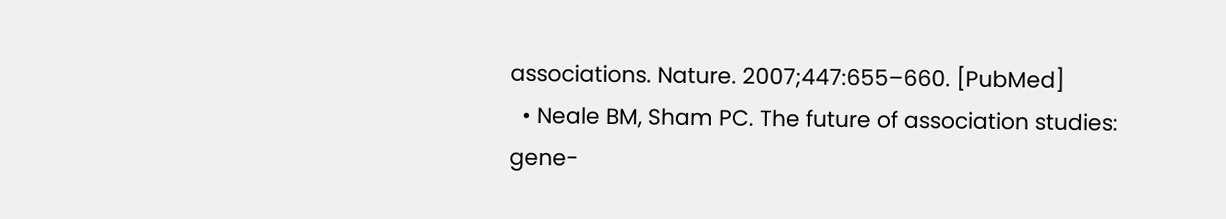associations. Nature. 2007;447:655–660. [PubMed]
  • Neale BM, Sham PC. The future of association studies: gene-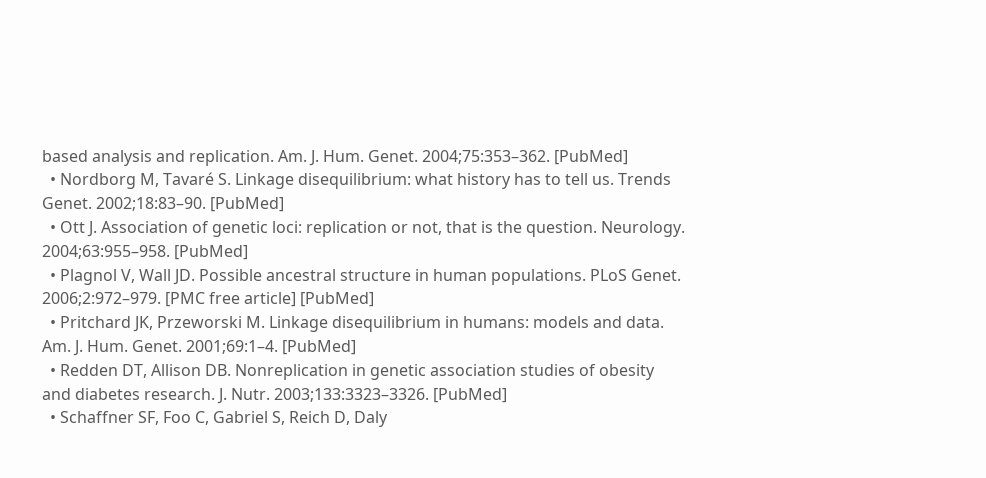based analysis and replication. Am. J. Hum. Genet. 2004;75:353–362. [PubMed]
  • Nordborg M, Tavaré S. Linkage disequilibrium: what history has to tell us. Trends Genet. 2002;18:83–90. [PubMed]
  • Ott J. Association of genetic loci: replication or not, that is the question. Neurology. 2004;63:955–958. [PubMed]
  • Plagnol V, Wall JD. Possible ancestral structure in human populations. PLoS Genet. 2006;2:972–979. [PMC free article] [PubMed]
  • Pritchard JK, Przeworski M. Linkage disequilibrium in humans: models and data. Am. J. Hum. Genet. 2001;69:1–4. [PubMed]
  • Redden DT, Allison DB. Nonreplication in genetic association studies of obesity and diabetes research. J. Nutr. 2003;133:3323–3326. [PubMed]
  • Schaffner SF, Foo C, Gabriel S, Reich D, Daly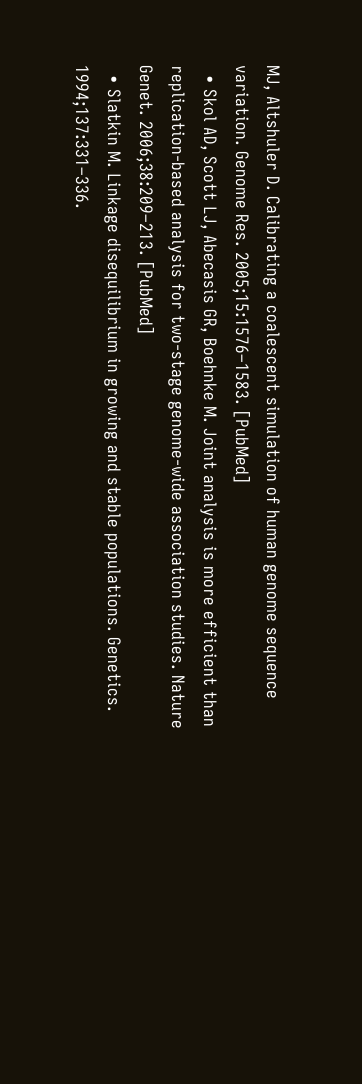MJ, Altshuler D. Calibrating a coalescent simulation of human genome sequence variation. Genome Res. 2005;15:1576–1583. [PubMed]
  • Skol AD, Scott LJ, Abecasis GR, Boehnke M. Joint analysis is more efficient than replication-based analysis for two-stage genome-wide association studies. Nature Genet. 2006;38:209–213. [PubMed]
  • Slatkin M. Linkage disequilibrium in growing and stable populations. Genetics. 1994;137:331–336.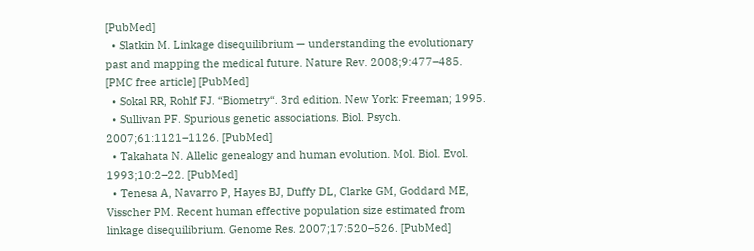[PubMed]
  • Slatkin M. Linkage disequilibrium — understanding the evolutionary past and mapping the medical future. Nature Rev. 2008;9:477–485. [PMC free article] [PubMed]
  • Sokal RR, Rohlf FJ. “Biometry“. 3rd edition. New York: Freeman; 1995.
  • Sullivan PF. Spurious genetic associations. Biol. Psych. 2007;61:1121–1126. [PubMed]
  • Takahata N. Allelic genealogy and human evolution. Mol. Biol. Evol. 1993;10:2–22. [PubMed]
  • Tenesa A, Navarro P, Hayes BJ, Duffy DL, Clarke GM, Goddard ME, Visscher PM. Recent human effective population size estimated from linkage disequilibrium. Genome Res. 2007;17:520–526. [PubMed]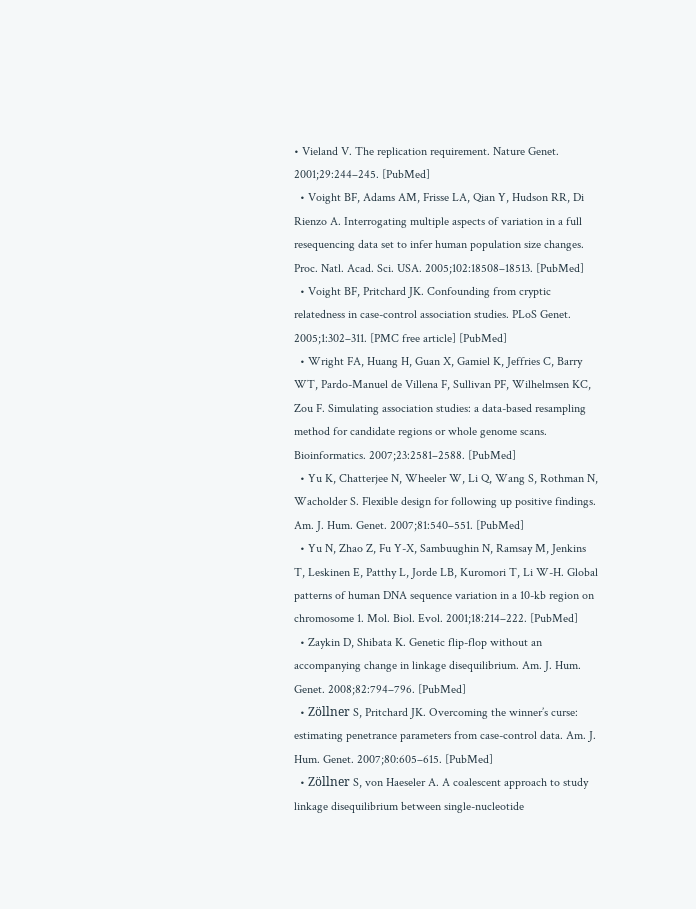• Vieland V. The replication requirement. Nature Genet. 2001;29:244–245. [PubMed]
  • Voight BF, Adams AM, Frisse LA, Qian Y, Hudson RR, Di Rienzo A. Interrogating multiple aspects of variation in a full resequencing data set to infer human population size changes. Proc. Natl. Acad. Sci. USA. 2005;102:18508–18513. [PubMed]
  • Voight BF, Pritchard JK. Confounding from cryptic relatedness in case-control association studies. PLoS Genet. 2005;1:302–311. [PMC free article] [PubMed]
  • Wright FA, Huang H, Guan X, Gamiel K, Jeffries C, Barry WT, Pardo-Manuel de Villena F, Sullivan PF, Wilhelmsen KC, Zou F. Simulating association studies: a data-based resampling method for candidate regions or whole genome scans. Bioinformatics. 2007;23:2581–2588. [PubMed]
  • Yu K, Chatterjee N, Wheeler W, Li Q, Wang S, Rothman N, Wacholder S. Flexible design for following up positive findings. Am. J. Hum. Genet. 2007;81:540–551. [PubMed]
  • Yu N, Zhao Z, Fu Y-X, Sambuughin N, Ramsay M, Jenkins T, Leskinen E, Patthy L, Jorde LB, Kuromori T, Li W-H. Global patterns of human DNA sequence variation in a 10-kb region on chromosome 1. Mol. Biol. Evol. 2001;18:214–222. [PubMed]
  • Zaykin D, Shibata K. Genetic flip-flop without an accompanying change in linkage disequilibrium. Am. J. Hum. Genet. 2008;82:794–796. [PubMed]
  • Zöllner S, Pritchard JK. Overcoming the winner’s curse: estimating penetrance parameters from case-control data. Am. J. Hum. Genet. 2007;80:605–615. [PubMed]
  • Zöllner S, von Haeseler A. A coalescent approach to study linkage disequilibrium between single-nucleotide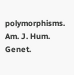polymorphisms. Am. J. Hum. Genet.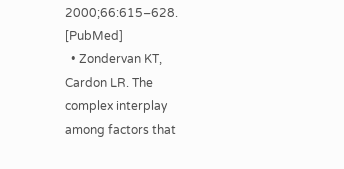2000;66:615–628. [PubMed]
  • Zondervan KT, Cardon LR. The complex interplay among factors that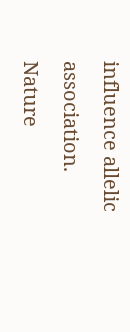influence allelic association. Nature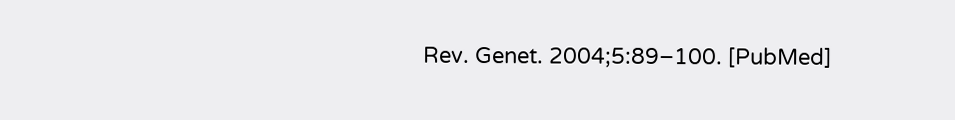Rev. Genet. 2004;5:89–100. [PubMed]